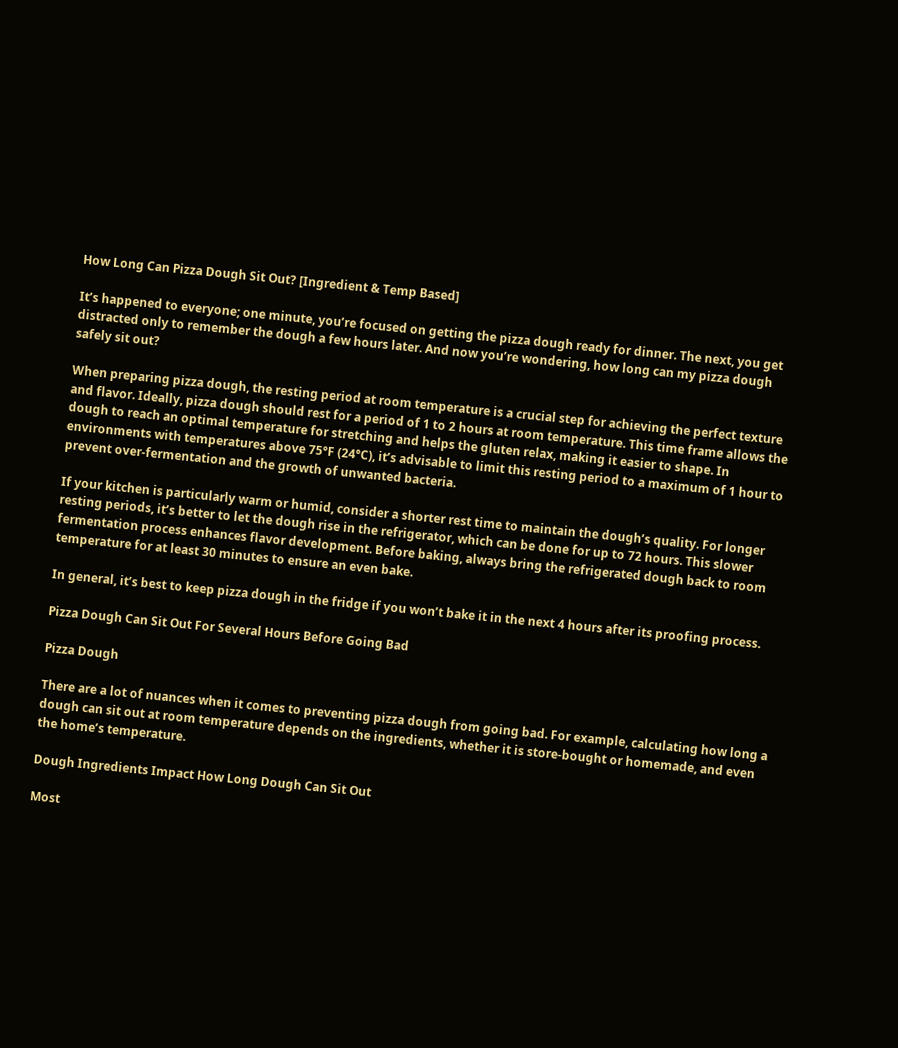How Long Can Pizza Dough Sit Out? [Ingredient & Temp Based]

It’s happened to everyone; one minute, you’re focused on getting the pizza dough ready for dinner. The next, you get distracted only to remember the dough a few hours later. And now you’re wondering, how long can my pizza dough safely sit out?

When preparing pizza dough, the resting period at room temperature is a crucial step for achieving the perfect texture and flavor. Ideally, pizza dough should rest for a period of 1 to 2 hours at room temperature. This time frame allows the dough to reach an optimal temperature for stretching and helps the gluten relax, making it easier to shape. In environments with temperatures above 75°F (24°C), it’s advisable to limit this resting period to a maximum of 1 hour to prevent over-fermentation and the growth of unwanted bacteria.

If your kitchen is particularly warm or humid, consider a shorter rest time to maintain the dough’s quality. For longer resting periods, it’s better to let the dough rise in the refrigerator, which can be done for up to 72 hours. This slower fermentation process enhances flavor development. Before baking, always bring the refrigerated dough back to room temperature for at least 30 minutes to ensure an even bake.

In general, it’s best to keep pizza dough in the fridge if you won’t bake it in the next 4 hours after its proofing process.

Pizza Dough Can Sit Out For Several Hours Before Going Bad

Pizza Dough

There are a lot of nuances when it comes to preventing pizza dough from going bad. For example, calculating how long a dough can sit out at room temperature depends on the ingredients, whether it is store-bought or homemade, and even the home’s temperature.

Dough Ingredients Impact How Long Dough Can Sit Out

Most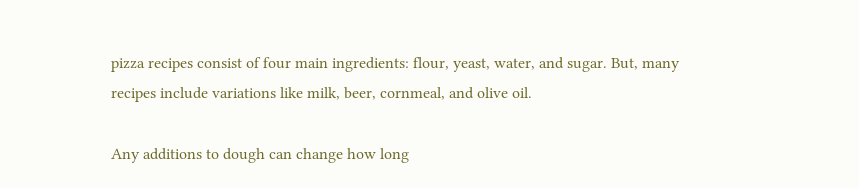pizza recipes consist of four main ingredients: flour, yeast, water, and sugar. But, many recipes include variations like milk, beer, cornmeal, and olive oil.

Any additions to dough can change how long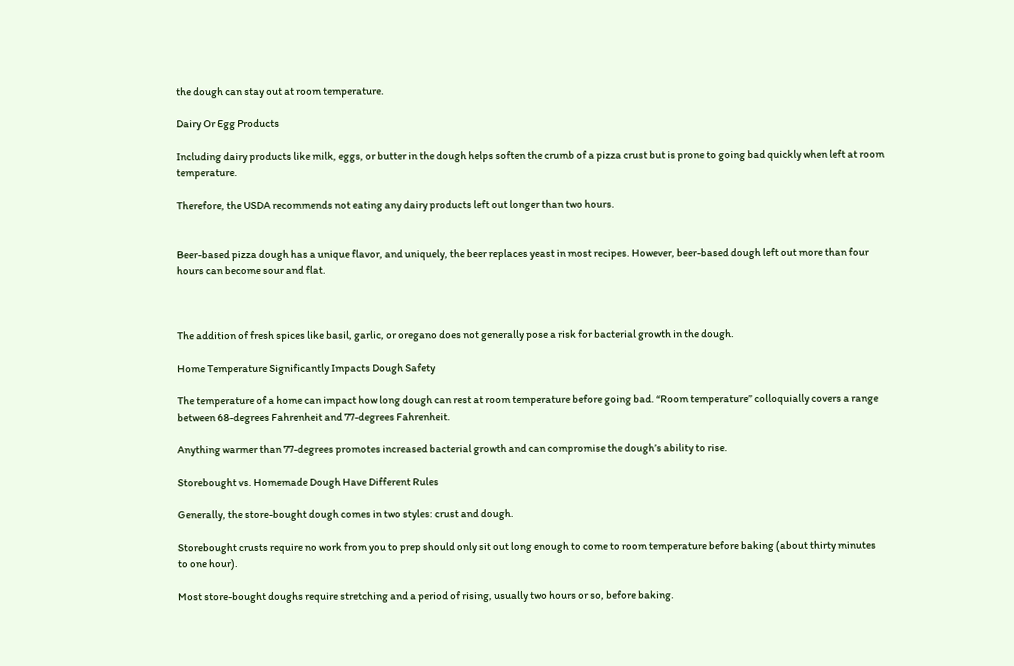the dough can stay out at room temperature.

Dairy Or Egg Products

Including dairy products like milk, eggs, or butter in the dough helps soften the crumb of a pizza crust but is prone to going bad quickly when left at room temperature.

Therefore, the USDA recommends not eating any dairy products left out longer than two hours.


Beer-based pizza dough has a unique flavor, and uniquely, the beer replaces yeast in most recipes. However, beer-based dough left out more than four hours can become sour and flat.



The addition of fresh spices like basil, garlic, or oregano does not generally pose a risk for bacterial growth in the dough.

Home Temperature Significantly Impacts Dough Safety

The temperature of a home can impact how long dough can rest at room temperature before going bad. “Room temperature” colloquially covers a range between 68-degrees Fahrenheit and 77-degrees Fahrenheit.

Anything warmer than 77-degrees promotes increased bacterial growth and can compromise the dough’s ability to rise.

Storebought vs. Homemade Dough Have Different Rules

Generally, the store-bought dough comes in two styles: crust and dough.

Storebought crusts require no work from you to prep should only sit out long enough to come to room temperature before baking (about thirty minutes to one hour).

Most store-bought doughs require stretching and a period of rising, usually two hours or so, before baking.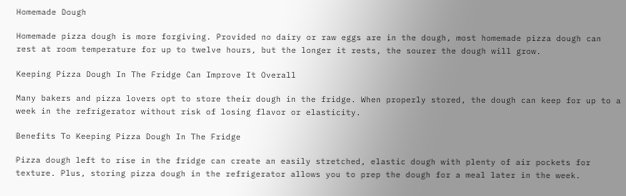Homemade Dough

Homemade pizza dough is more forgiving. Provided no dairy or raw eggs are in the dough, most homemade pizza dough can rest at room temperature for up to twelve hours, but the longer it rests, the sourer the dough will grow.

Keeping Pizza Dough In The Fridge Can Improve It Overall

Many bakers and pizza lovers opt to store their dough in the fridge. When properly stored, the dough can keep for up to a week in the refrigerator without risk of losing flavor or elasticity.

Benefits To Keeping Pizza Dough In The Fridge

Pizza dough left to rise in the fridge can create an easily stretched, elastic dough with plenty of air pockets for texture. Plus, storing pizza dough in the refrigerator allows you to prep the dough for a meal later in the week.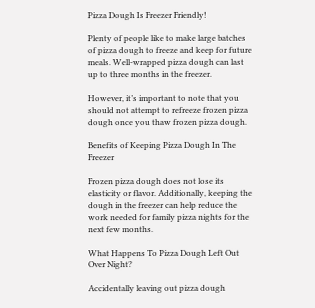Pizza Dough Is Freezer Friendly!

Plenty of people like to make large batches of pizza dough to freeze and keep for future meals. Well-wrapped pizza dough can last up to three months in the freezer.

However, it’s important to note that you should not attempt to refreeze frozen pizza dough once you thaw frozen pizza dough.

Benefits of Keeping Pizza Dough In The Freezer

Frozen pizza dough does not lose its elasticity or flavor. Additionally, keeping the dough in the freezer can help reduce the work needed for family pizza nights for the next few months.

What Happens To Pizza Dough Left Out Over Night?

Accidentally leaving out pizza dough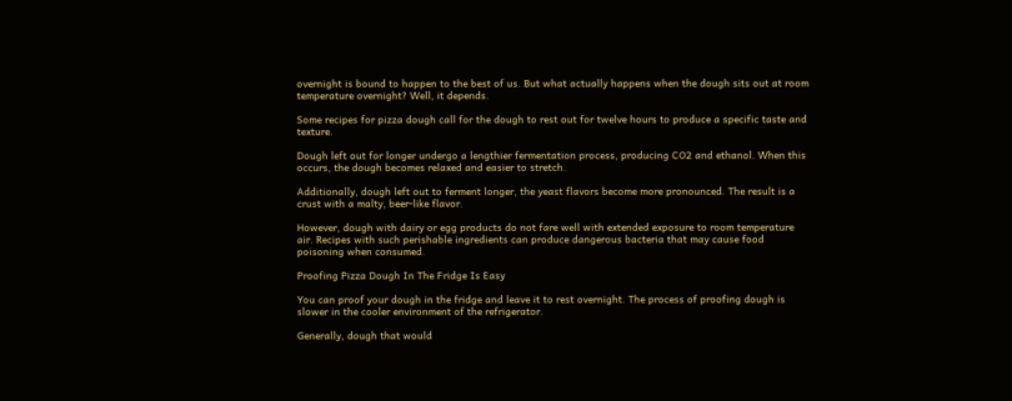overnight is bound to happen to the best of us. But what actually happens when the dough sits out at room temperature overnight? Well, it depends.

Some recipes for pizza dough call for the dough to rest out for twelve hours to produce a specific taste and texture.

Dough left out for longer undergo a lengthier fermentation process, producing CO2 and ethanol. When this occurs, the dough becomes relaxed and easier to stretch.

Additionally, dough left out to ferment longer, the yeast flavors become more pronounced. The result is a crust with a malty, beer-like flavor.

However, dough with dairy or egg products do not fare well with extended exposure to room temperature air. Recipes with such perishable ingredients can produce dangerous bacteria that may cause food poisoning when consumed.

Proofing Pizza Dough In The Fridge Is Easy

You can proof your dough in the fridge and leave it to rest overnight. The process of proofing dough is slower in the cooler environment of the refrigerator.

Generally, dough that would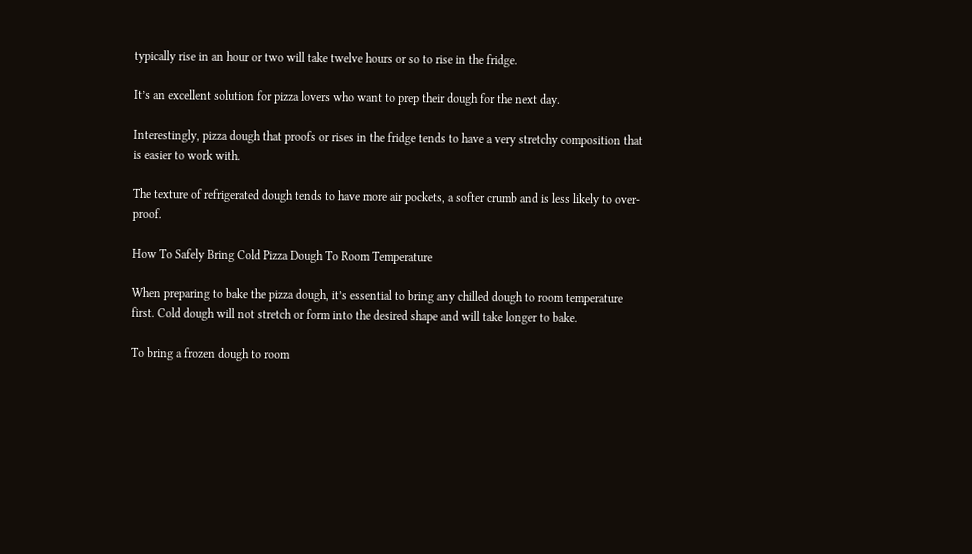typically rise in an hour or two will take twelve hours or so to rise in the fridge.

It’s an excellent solution for pizza lovers who want to prep their dough for the next day.

Interestingly, pizza dough that proofs or rises in the fridge tends to have a very stretchy composition that is easier to work with.

The texture of refrigerated dough tends to have more air pockets, a softer crumb and is less likely to over-proof.

How To Safely Bring Cold Pizza Dough To Room Temperature

When preparing to bake the pizza dough, it’s essential to bring any chilled dough to room temperature first. Cold dough will not stretch or form into the desired shape and will take longer to bake.

To bring a frozen dough to room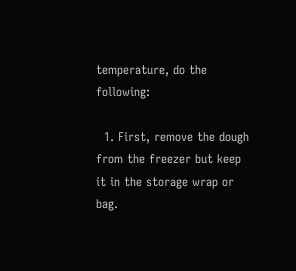temperature, do the following:

  1. First, remove the dough from the freezer but keep it in the storage wrap or bag.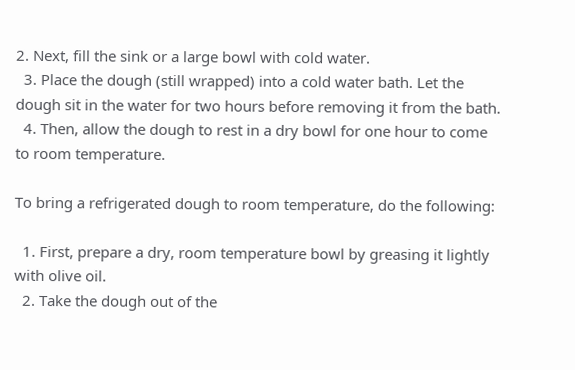2. Next, fill the sink or a large bowl with cold water.
  3. Place the dough (still wrapped) into a cold water bath. Let the dough sit in the water for two hours before removing it from the bath.
  4. Then, allow the dough to rest in a dry bowl for one hour to come to room temperature.

To bring a refrigerated dough to room temperature, do the following:

  1. First, prepare a dry, room temperature bowl by greasing it lightly with olive oil.
  2. Take the dough out of the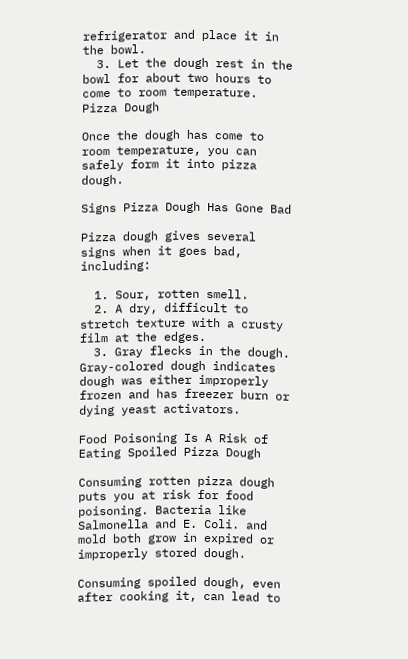refrigerator and place it in the bowl.
  3. Let the dough rest in the bowl for about two hours to come to room temperature.
Pizza Dough

Once the dough has come to room temperature, you can safely form it into pizza dough.

Signs Pizza Dough Has Gone Bad

Pizza dough gives several signs when it goes bad, including:

  1. Sour, rotten smell.
  2. A dry, difficult to stretch texture with a crusty film at the edges.
  3. Gray flecks in the dough. Gray-colored dough indicates dough was either improperly frozen and has freezer burn or dying yeast activators.

Food Poisoning Is A Risk of Eating Spoiled Pizza Dough

Consuming rotten pizza dough puts you at risk for food poisoning. Bacteria like Salmonella and E. Coli. and mold both grow in expired or improperly stored dough.

Consuming spoiled dough, even after cooking it, can lead to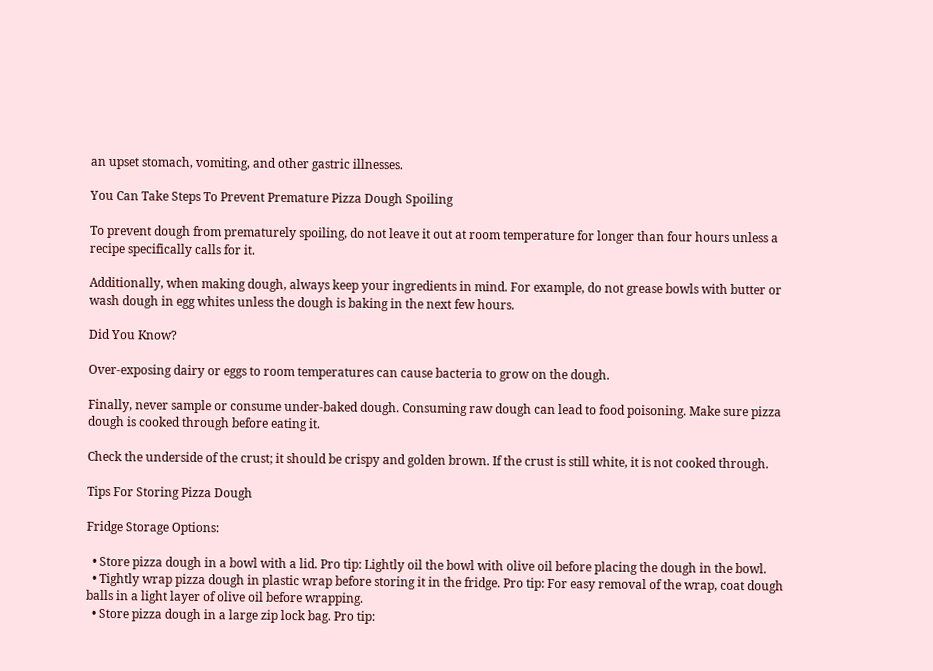an upset stomach, vomiting, and other gastric illnesses.

You Can Take Steps To Prevent Premature Pizza Dough Spoiling

To prevent dough from prematurely spoiling, do not leave it out at room temperature for longer than four hours unless a recipe specifically calls for it.

Additionally, when making dough, always keep your ingredients in mind. For example, do not grease bowls with butter or wash dough in egg whites unless the dough is baking in the next few hours.

Did You Know?

Over-exposing dairy or eggs to room temperatures can cause bacteria to grow on the dough.

Finally, never sample or consume under-baked dough. Consuming raw dough can lead to food poisoning. Make sure pizza dough is cooked through before eating it.

Check the underside of the crust; it should be crispy and golden brown. If the crust is still white, it is not cooked through.

Tips For Storing Pizza Dough

Fridge Storage Options:

  • Store pizza dough in a bowl with a lid. Pro tip: Lightly oil the bowl with olive oil before placing the dough in the bowl.
  • Tightly wrap pizza dough in plastic wrap before storing it in the fridge. Pro tip: For easy removal of the wrap, coat dough balls in a light layer of olive oil before wrapping.
  • Store pizza dough in a large zip lock bag. Pro tip: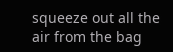squeeze out all the air from the bag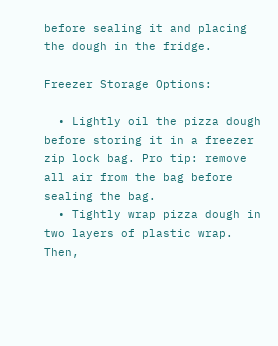before sealing it and placing the dough in the fridge.

Freezer Storage Options:

  • Lightly oil the pizza dough before storing it in a freezer zip lock bag. Pro tip: remove all air from the bag before sealing the bag.
  • Tightly wrap pizza dough in two layers of plastic wrap. Then,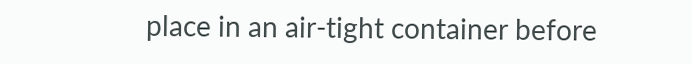place in an air-tight container before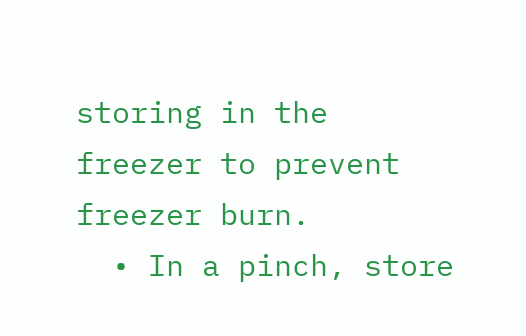storing in the freezer to prevent freezer burn.
  • In a pinch, store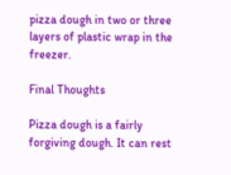pizza dough in two or three layers of plastic wrap in the freezer.

Final Thoughts

Pizza dough is a fairly forgiving dough. It can rest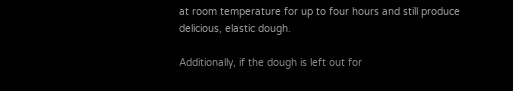at room temperature for up to four hours and still produce delicious, elastic dough.

Additionally, if the dough is left out for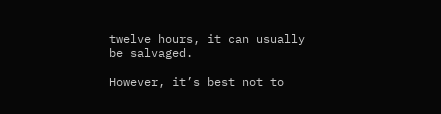twelve hours, it can usually be salvaged.

However, it’s best not to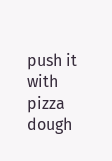push it with pizza dough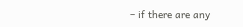– if there are any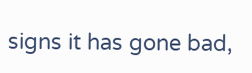signs it has gone bad,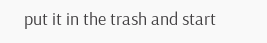put it in the trash and start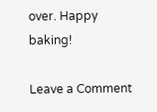over. Happy baking!

Leave a Comment